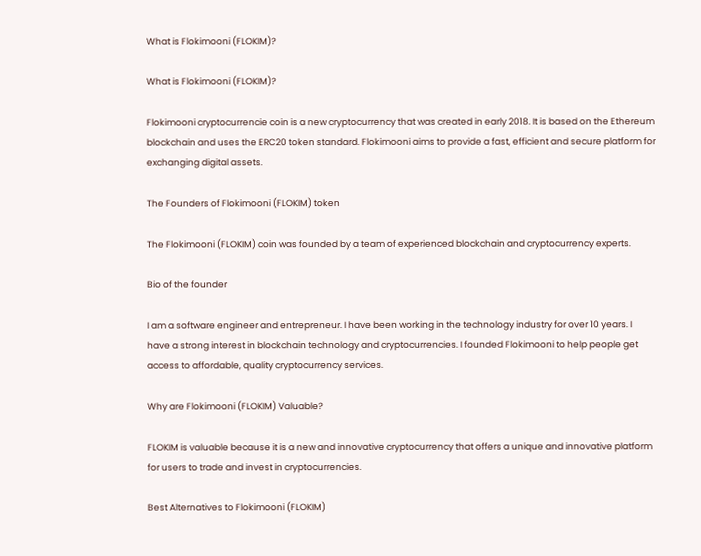What is Flokimooni (FLOKIM)?

What is Flokimooni (FLOKIM)?

Flokimooni cryptocurrencie coin is a new cryptocurrency that was created in early 2018. It is based on the Ethereum blockchain and uses the ERC20 token standard. Flokimooni aims to provide a fast, efficient and secure platform for exchanging digital assets.

The Founders of Flokimooni (FLOKIM) token

The Flokimooni (FLOKIM) coin was founded by a team of experienced blockchain and cryptocurrency experts.

Bio of the founder

I am a software engineer and entrepreneur. I have been working in the technology industry for over 10 years. I have a strong interest in blockchain technology and cryptocurrencies. I founded Flokimooni to help people get access to affordable, quality cryptocurrency services.

Why are Flokimooni (FLOKIM) Valuable?

FLOKIM is valuable because it is a new and innovative cryptocurrency that offers a unique and innovative platform for users to trade and invest in cryptocurrencies.

Best Alternatives to Flokimooni (FLOKIM)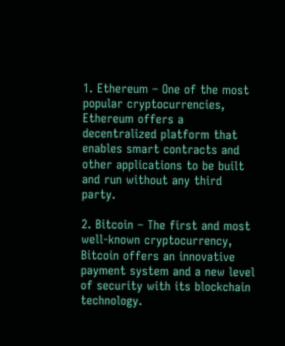1. Ethereum – One of the most popular cryptocurrencies, Ethereum offers a decentralized platform that enables smart contracts and other applications to be built and run without any third party.

2. Bitcoin – The first and most well-known cryptocurrency, Bitcoin offers an innovative payment system and a new level of security with its blockchain technology.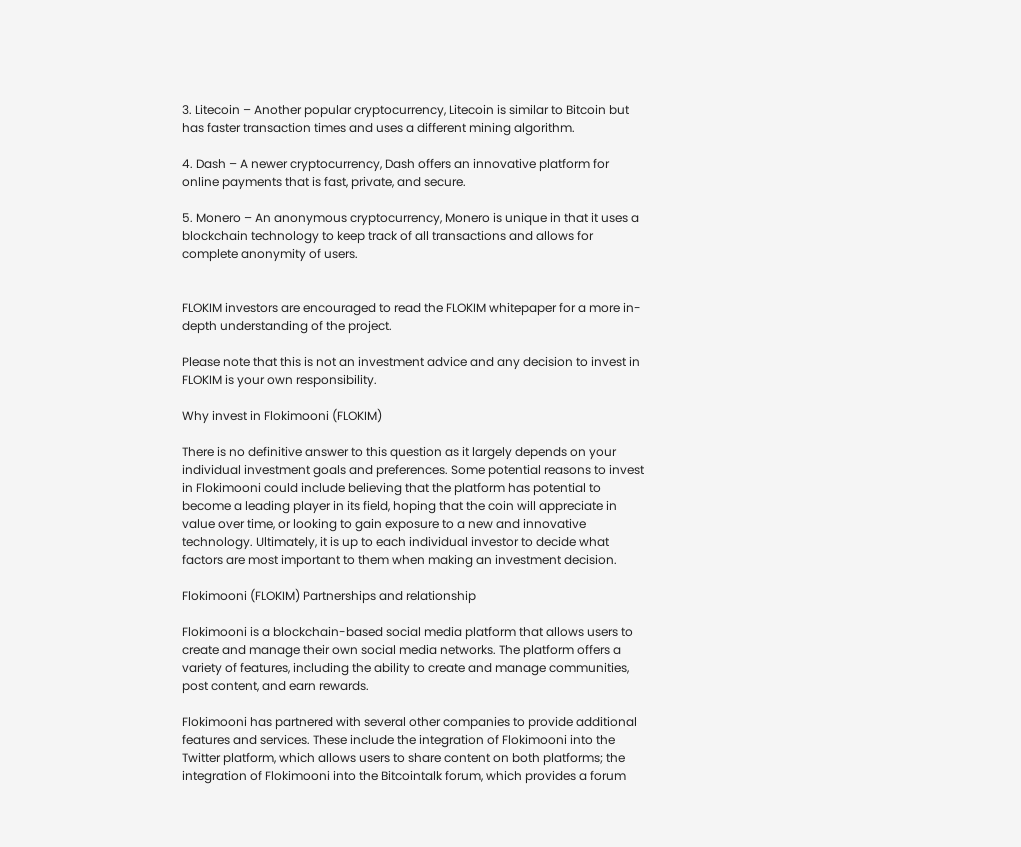3. Litecoin – Another popular cryptocurrency, Litecoin is similar to Bitcoin but has faster transaction times and uses a different mining algorithm.

4. Dash – A newer cryptocurrency, Dash offers an innovative platform for online payments that is fast, private, and secure.

5. Monero – An anonymous cryptocurrency, Monero is unique in that it uses a blockchain technology to keep track of all transactions and allows for complete anonymity of users.


FLOKIM investors are encouraged to read the FLOKIM whitepaper for a more in-depth understanding of the project.

Please note that this is not an investment advice and any decision to invest in FLOKIM is your own responsibility.

Why invest in Flokimooni (FLOKIM)

There is no definitive answer to this question as it largely depends on your individual investment goals and preferences. Some potential reasons to invest in Flokimooni could include believing that the platform has potential to become a leading player in its field, hoping that the coin will appreciate in value over time, or looking to gain exposure to a new and innovative technology. Ultimately, it is up to each individual investor to decide what factors are most important to them when making an investment decision.

Flokimooni (FLOKIM) Partnerships and relationship

Flokimooni is a blockchain-based social media platform that allows users to create and manage their own social media networks. The platform offers a variety of features, including the ability to create and manage communities, post content, and earn rewards.

Flokimooni has partnered with several other companies to provide additional features and services. These include the integration of Flokimooni into the Twitter platform, which allows users to share content on both platforms; the integration of Flokimooni into the Bitcointalk forum, which provides a forum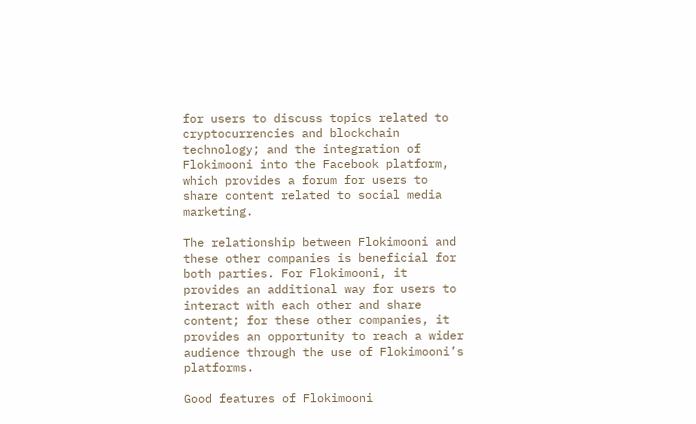for users to discuss topics related to cryptocurrencies and blockchain technology; and the integration of Flokimooni into the Facebook platform, which provides a forum for users to share content related to social media marketing.

The relationship between Flokimooni and these other companies is beneficial for both parties. For Flokimooni, it provides an additional way for users to interact with each other and share content; for these other companies, it provides an opportunity to reach a wider audience through the use of Flokimooni’s platforms.

Good features of Flokimooni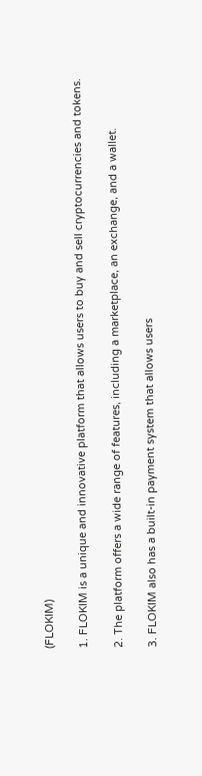(FLOKIM)

1. FLOKIM is a unique and innovative platform that allows users to buy and sell cryptocurrencies and tokens.

2. The platform offers a wide range of features, including a marketplace, an exchange, and a wallet.

3. FLOKIM also has a built-in payment system that allows users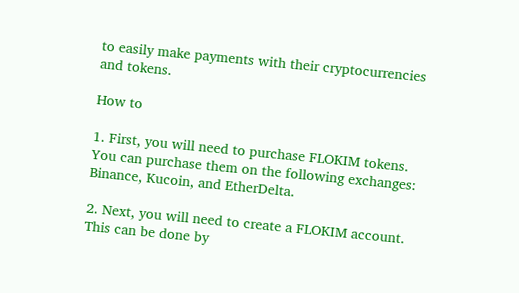to easily make payments with their cryptocurrencies and tokens.

How to

1. First, you will need to purchase FLOKIM tokens. You can purchase them on the following exchanges: Binance, Kucoin, and EtherDelta.

2. Next, you will need to create a FLOKIM account. This can be done by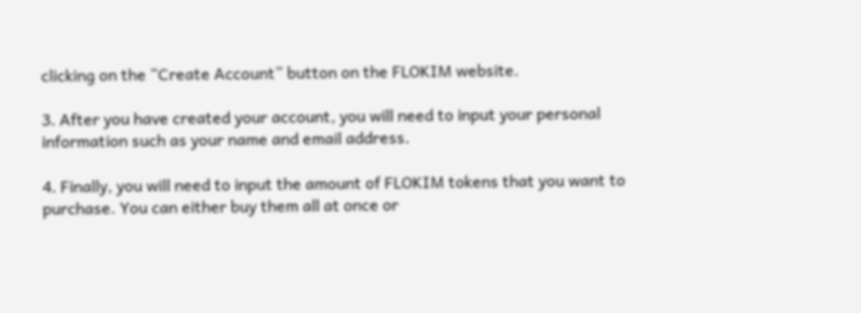clicking on the “Create Account” button on the FLOKIM website.

3. After you have created your account, you will need to input your personal information such as your name and email address.

4. Finally, you will need to input the amount of FLOKIM tokens that you want to purchase. You can either buy them all at once or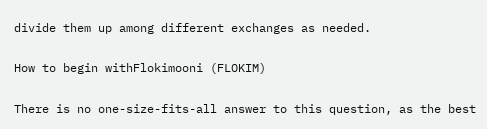divide them up among different exchanges as needed.

How to begin withFlokimooni (FLOKIM)

There is no one-size-fits-all answer to this question, as the best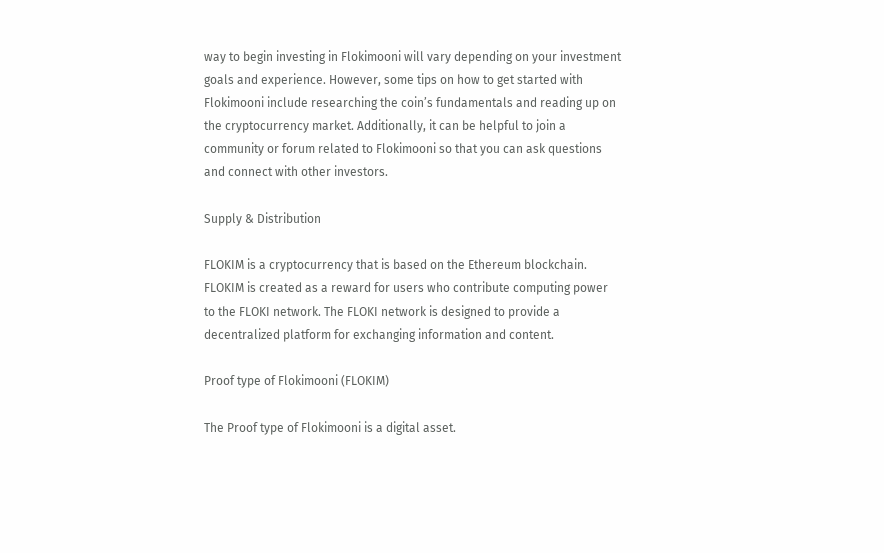way to begin investing in Flokimooni will vary depending on your investment goals and experience. However, some tips on how to get started with Flokimooni include researching the coin’s fundamentals and reading up on the cryptocurrency market. Additionally, it can be helpful to join a community or forum related to Flokimooni so that you can ask questions and connect with other investors.

Supply & Distribution

FLOKIM is a cryptocurrency that is based on the Ethereum blockchain. FLOKIM is created as a reward for users who contribute computing power to the FLOKI network. The FLOKI network is designed to provide a decentralized platform for exchanging information and content.

Proof type of Flokimooni (FLOKIM)

The Proof type of Flokimooni is a digital asset.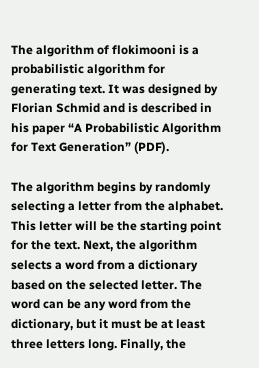The algorithm of flokimooni is a probabilistic algorithm for generating text. It was designed by Florian Schmid and is described in his paper “A Probabilistic Algorithm for Text Generation” (PDF).

The algorithm begins by randomly selecting a letter from the alphabet. This letter will be the starting point for the text. Next, the algorithm selects a word from a dictionary based on the selected letter. The word can be any word from the dictionary, but it must be at least three letters long. Finally, the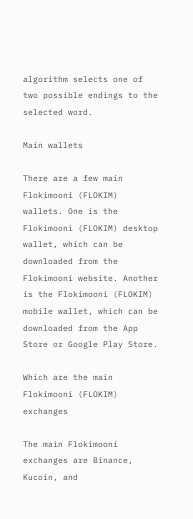algorithm selects one of two possible endings to the selected word.

Main wallets

There are a few main Flokimooni (FLOKIM) wallets. One is the Flokimooni (FLOKIM) desktop wallet, which can be downloaded from the Flokimooni website. Another is the Flokimooni (FLOKIM) mobile wallet, which can be downloaded from the App Store or Google Play Store.

Which are the main Flokimooni (FLOKIM) exchanges

The main Flokimooni exchanges are Binance, Kucoin, and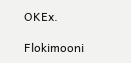OKEx.

Flokimooni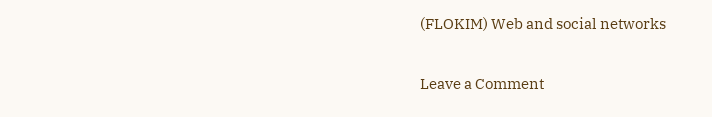(FLOKIM) Web and social networks

Leave a Comment